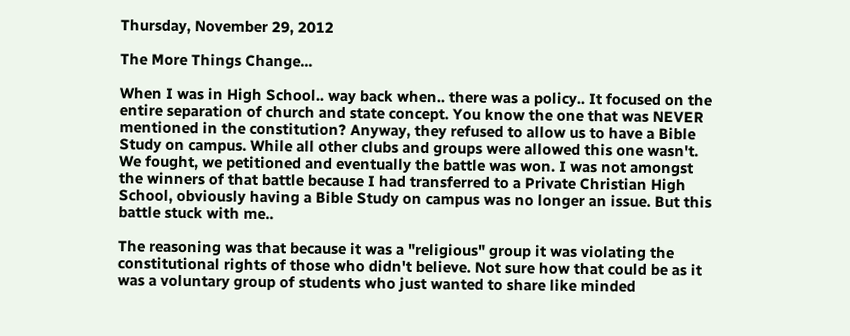Thursday, November 29, 2012

The More Things Change...

When I was in High School.. way back when.. there was a policy.. It focused on the entire separation of church and state concept. You know the one that was NEVER mentioned in the constitution? Anyway, they refused to allow us to have a Bible Study on campus. While all other clubs and groups were allowed this one wasn't. We fought, we petitioned and eventually the battle was won. I was not amongst the winners of that battle because I had transferred to a Private Christian High School, obviously having a Bible Study on campus was no longer an issue. But this battle stuck with me..

The reasoning was that because it was a "religious" group it was violating the constitutional rights of those who didn't believe. Not sure how that could be as it was a voluntary group of students who just wanted to share like minded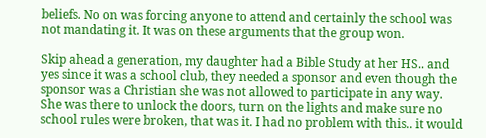beliefs. No on was forcing anyone to attend and certainly the school was not mandating it. It was on these arguments that the group won.

Skip ahead a generation, my daughter had a Bible Study at her HS.. and yes since it was a school club, they needed a sponsor and even though the sponsor was a Christian she was not allowed to participate in any way. She was there to unlock the doors, turn on the lights and make sure no school rules were broken, that was it. I had no problem with this.. it would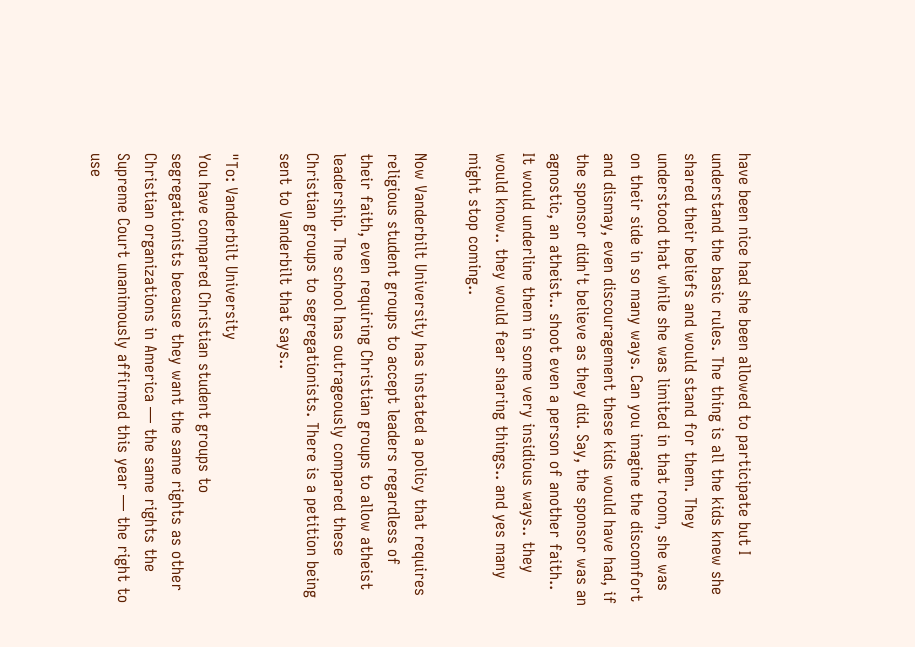have been nice had she been allowed to participate but I understand the basic rules. The thing is all the kids knew she shared their beliefs and would stand for them. They understood that while she was limited in that room, she was on their side in so many ways. Can you imagine the discomfort and dismay, even discouragement these kids would have had, if the sponsor didn't believe as they did. Say, the sponsor was an agnostic, an atheist.. shoot even a person of another faith.. It would underline them in some very insidious ways.. they would know.. they would fear sharing things.. and yes many might stop coming..

Now Vanderbilt University has instated a policy that requires religious student groups to accept leaders regardless of their faith, even requiring Christian groups to allow atheist leadership. The school has outrageously compared these Christian groups to segregationists. There is a petition being sent to Vanderbilt that says..

"To: Vanderbilt University
You have compared Christian student groups to segregationists because they want the same rights as other Christian organizations in America — the same rights the Supreme Court unanimously affirmed this year — the right to use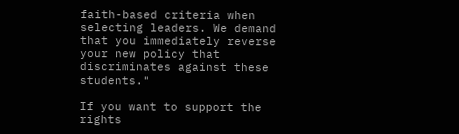faith-based criteria when selecting leaders. We demand that you immediately reverse your new policy that discriminates against these students."

If you want to support the rights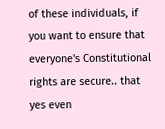of these individuals, if you want to ensure that everyone's Constitutional rights are secure.. that yes even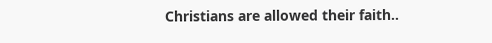Christians are allowed their faith..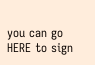you can go HERE to sign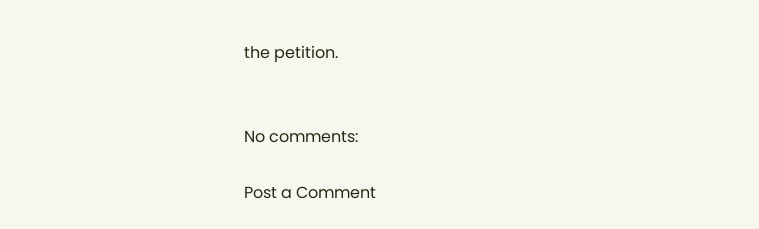the petition.


No comments:

Post a Comment